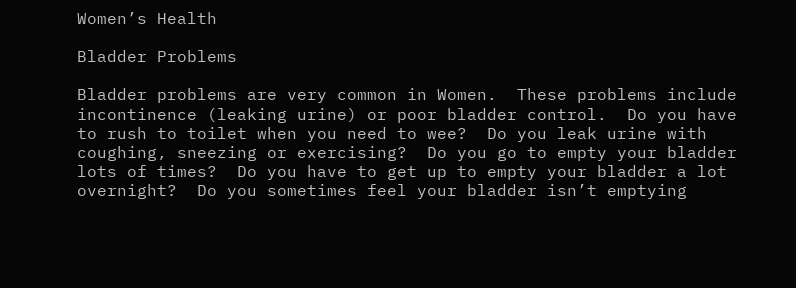Women’s Health

Bladder Problems

Bladder problems are very common in Women.  These problems include incontinence (leaking urine) or poor bladder control.  Do you have to rush to toilet when you need to wee?  Do you leak urine with coughing, sneezing or exercising?  Do you go to empty your bladder lots of times?  Do you have to get up to empty your bladder a lot overnight?  Do you sometimes feel your bladder isn’t emptying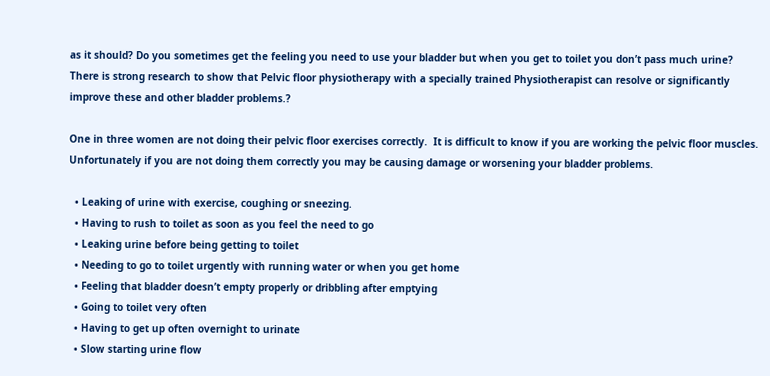as it should? Do you sometimes get the feeling you need to use your bladder but when you get to toilet you don’t pass much urine?  There is strong research to show that Pelvic floor physiotherapy with a specially trained Physiotherapist can resolve or significantly improve these and other bladder problems.?

One in three women are not doing their pelvic floor exercises correctly.  It is difficult to know if you are working the pelvic floor muscles.  Unfortunately if you are not doing them correctly you may be causing damage or worsening your bladder problems.

  • Leaking of urine with exercise, coughing or sneezing.
  • Having to rush to toilet as soon as you feel the need to go
  • Leaking urine before being getting to toilet
  • Needing to go to toilet urgently with running water or when you get home
  • Feeling that bladder doesn’t empty properly or dribbling after emptying
  • Going to toilet very often
  • Having to get up often overnight to urinate
  • Slow starting urine flow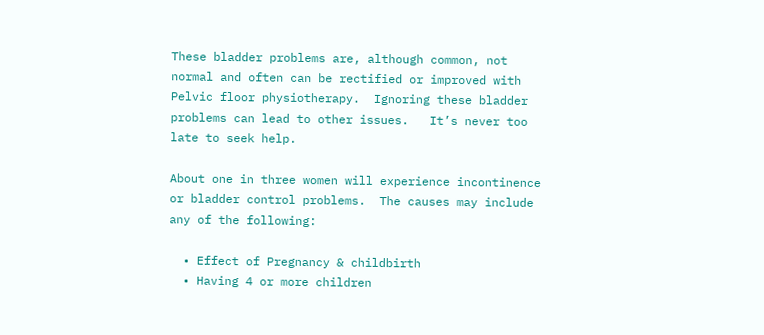These bladder problems are, although common, not normal and often can be rectified or improved with Pelvic floor physiotherapy.  Ignoring these bladder problems can lead to other issues.   It’s never too late to seek help.

About one in three women will experience incontinence or bladder control problems.  The causes may include any of the following:

  • Effect of Pregnancy & childbirth
  • Having 4 or more children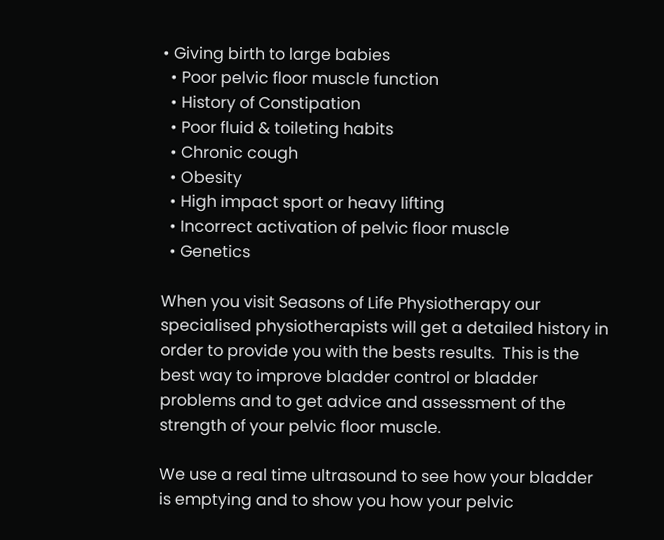• Giving birth to large babies
  • Poor pelvic floor muscle function
  • History of Constipation
  • Poor fluid & toileting habits
  • Chronic cough
  • Obesity
  • High impact sport or heavy lifting
  • Incorrect activation of pelvic floor muscle
  • Genetics

When you visit Seasons of Life Physiotherapy our specialised physiotherapists will get a detailed history in order to provide you with the bests results.  This is the best way to improve bladder control or bladder problems and to get advice and assessment of the strength of your pelvic floor muscle.

We use a real time ultrasound to see how your bladder is emptying and to show you how your pelvic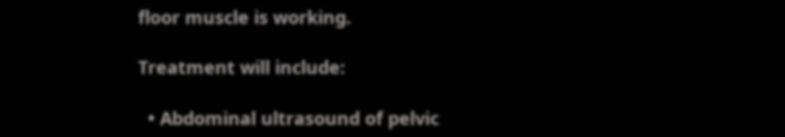floor muscle is working.

Treatment will include:

  • Abdominal ultrasound of pelvic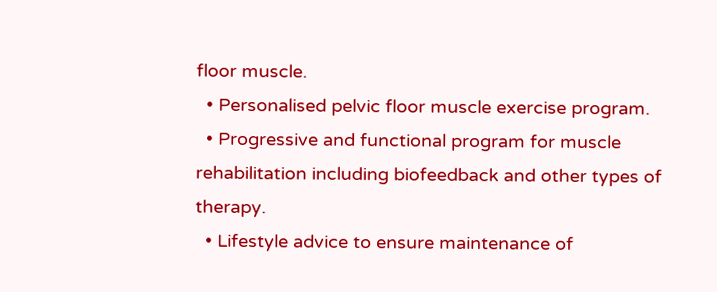floor muscle.
  • Personalised pelvic floor muscle exercise program.
  • Progressive and functional program for muscle rehabilitation including biofeedback and other types of therapy.
  • Lifestyle advice to ensure maintenance of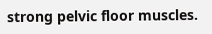strong pelvic floor muscles.